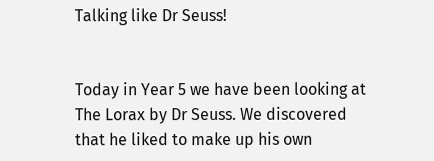Talking like Dr Seuss!


Today in Year 5 we have been looking at The Lorax by Dr Seuss. We discovered that he liked to make up his own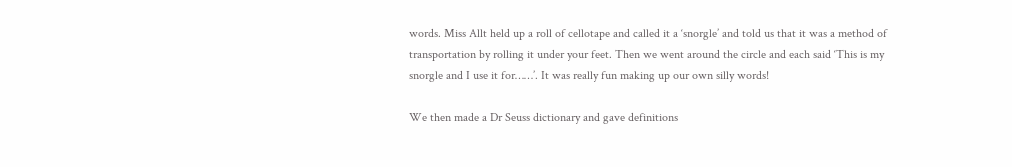words. Miss Allt held up a roll of cellotape and called it a ‘snorgle’ and told us that it was a method of transportation by rolling it under your feet. Then we went around the circle and each said ‘This is my snorgle and I use it for……’. It was really fun making up our own silly words!

We then made a Dr Seuss dictionary and gave definitions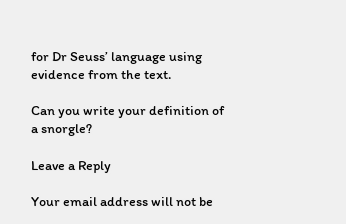for Dr Seuss’ language using evidence from the text.

Can you write your definition of a snorgle?

Leave a Reply

Your email address will not be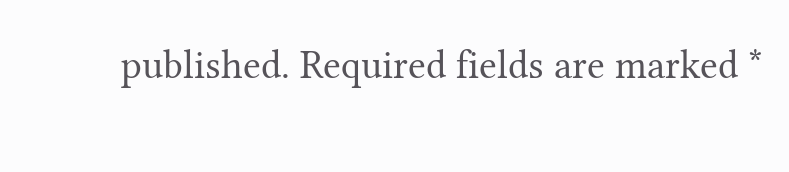published. Required fields are marked *